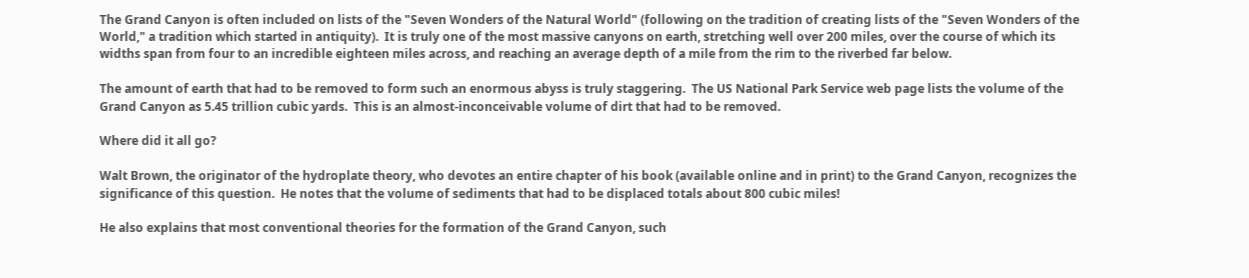The Grand Canyon is often included on lists of the "Seven Wonders of the Natural World" (following on the tradition of creating lists of the "Seven Wonders of the World," a tradition which started in antiquity).  It is truly one of the most massive canyons on earth, stretching well over 200 miles, over the course of which its widths span from four to an incredible eighteen miles across, and reaching an average depth of a mile from the rim to the riverbed far below.

The amount of earth that had to be removed to form such an enormous abyss is truly staggering.  The US National Park Service web page lists the volume of the Grand Canyon as 5.45 trillion cubic yards.  This is an almost-inconceivable volume of dirt that had to be removed.

Where did it all go?

Walt Brown, the originator of the hydroplate theory, who devotes an entire chapter of his book (available online and in print) to the Grand Canyon, recognizes the significance of this question.  He notes that the volume of sediments that had to be displaced totals about 800 cubic miles!

He also explains that most conventional theories for the formation of the Grand Canyon, such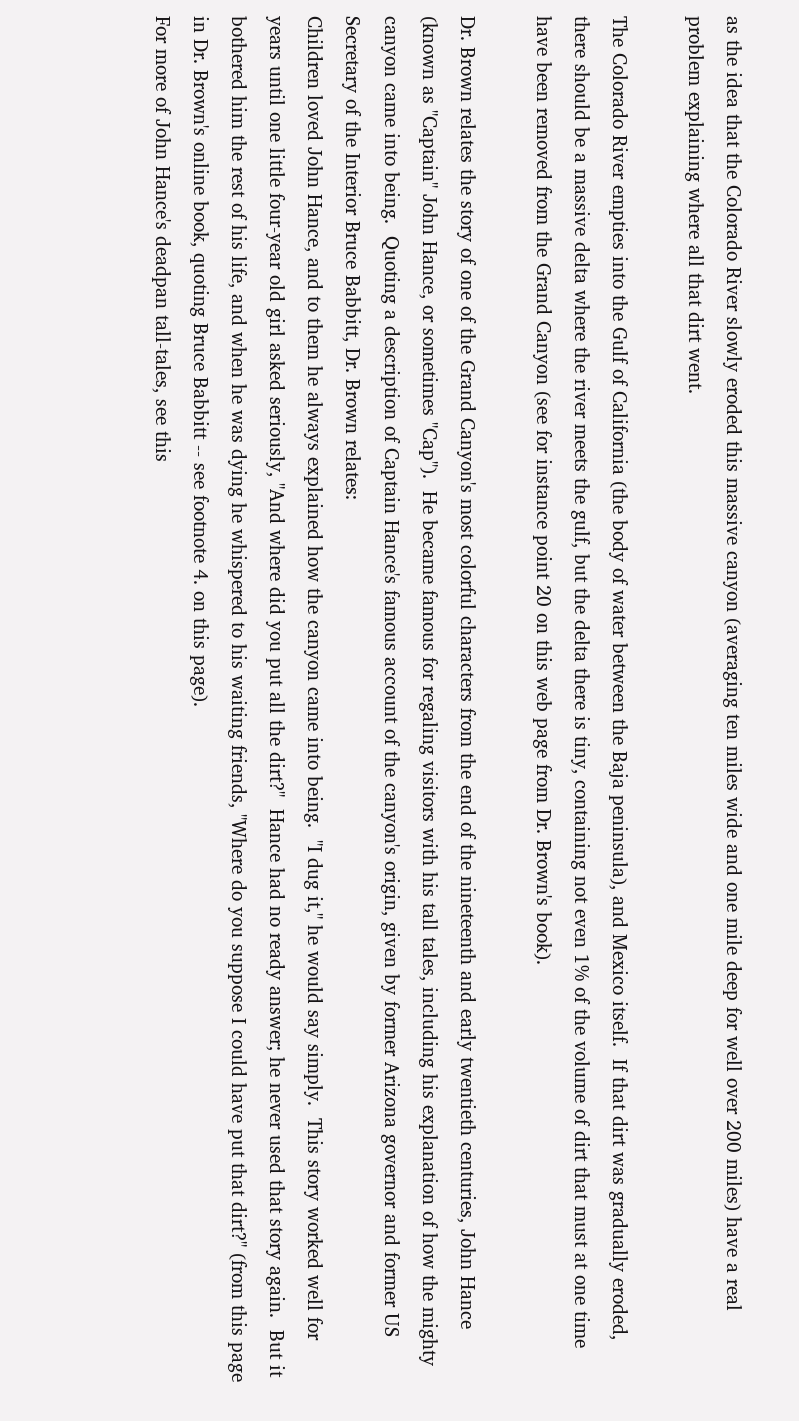as the idea that the Colorado River slowly eroded this massive canyon (averaging ten miles wide and one mile deep for well over 200 miles) have a real problem explaining where all that dirt went.

The Colorado River empties into the Gulf of California (the body of water between the Baja peninsula), and Mexico itself.  If that dirt was gradually eroded, there should be a massive delta where the river meets the gulf, but the delta there is tiny, containing not even 1% of the volume of dirt that must at one time have been removed from the Grand Canyon (see for instance point 20 on this web page from Dr. Brown's book).

Dr. Brown relates the story of one of the Grand Canyon's most colorful characters from the end of the nineteenth and early twentieth centuries, John Hance (known as "Captain" John Hance, or sometimes "Cap").  He became famous for regaling visitors with his tall tales, including his explanation of how the mighty canyon came into being.  Quoting a description of Captain Hance's famous account of the canyon's origin, given by former Arizona governor and former US Secretary of the Interior Bruce Babbitt, Dr. Brown relates:
Children loved John Hance, and to them he always explained how the canyon came into being.  "I dug it," he would say simply.  This story worked well for years until one little four-year old girl asked seriously, "And where did you put all the dirt?"  Hance had no ready answer; he never used that story again.  But it bothered him the rest of his life, and when he was dying he whispered to his waiting friends, "Where do you suppose I could have put that dirt?" (from this page in Dr. Brown's online book, quoting Bruce Babbitt -- see footnote 4. on this page).
For more of John Hance's deadpan tall-tales, see this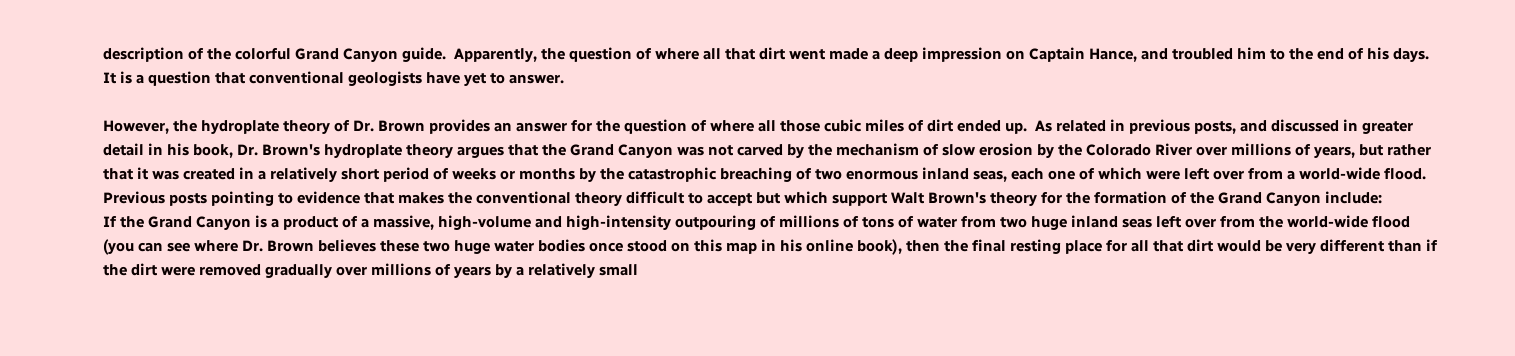description of the colorful Grand Canyon guide.  Apparently, the question of where all that dirt went made a deep impression on Captain Hance, and troubled him to the end of his days.  It is a question that conventional geologists have yet to answer.

However, the hydroplate theory of Dr. Brown provides an answer for the question of where all those cubic miles of dirt ended up.  As related in previous posts, and discussed in greater detail in his book, Dr. Brown's hydroplate theory argues that the Grand Canyon was not carved by the mechanism of slow erosion by the Colorado River over millions of years, but rather that it was created in a relatively short period of weeks or months by the catastrophic breaching of two enormous inland seas, each one of which were left over from a world-wide flood.  Previous posts pointing to evidence that makes the conventional theory difficult to accept but which support Walt Brown's theory for the formation of the Grand Canyon include:
If the Grand Canyon is a product of a massive, high-volume and high-intensity outpouring of millions of tons of water from two huge inland seas left over from the world-wide flood (you can see where Dr. Brown believes these two huge water bodies once stood on this map in his online book), then the final resting place for all that dirt would be very different than if the dirt were removed gradually over millions of years by a relatively small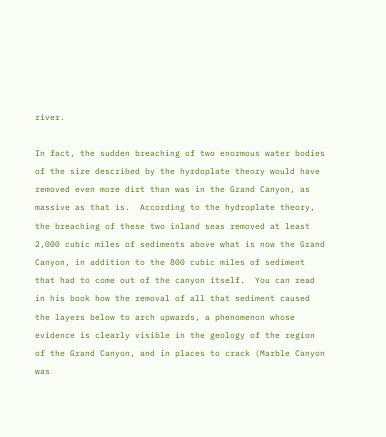river.

In fact, the sudden breaching of two enormous water bodies of the size described by the hyrdoplate theory would have removed even more dirt than was in the Grand Canyon, as massive as that is.  According to the hydroplate theory, the breaching of these two inland seas removed at least 2,000 cubic miles of sediments above what is now the Grand Canyon, in addition to the 800 cubic miles of sediment that had to come out of the canyon itself.  You can read in his book how the removal of all that sediment caused the layers below to arch upwards, a phenomenon whose evidence is clearly visible in the geology of the region of the Grand Canyon, and in places to crack (Marble Canyon was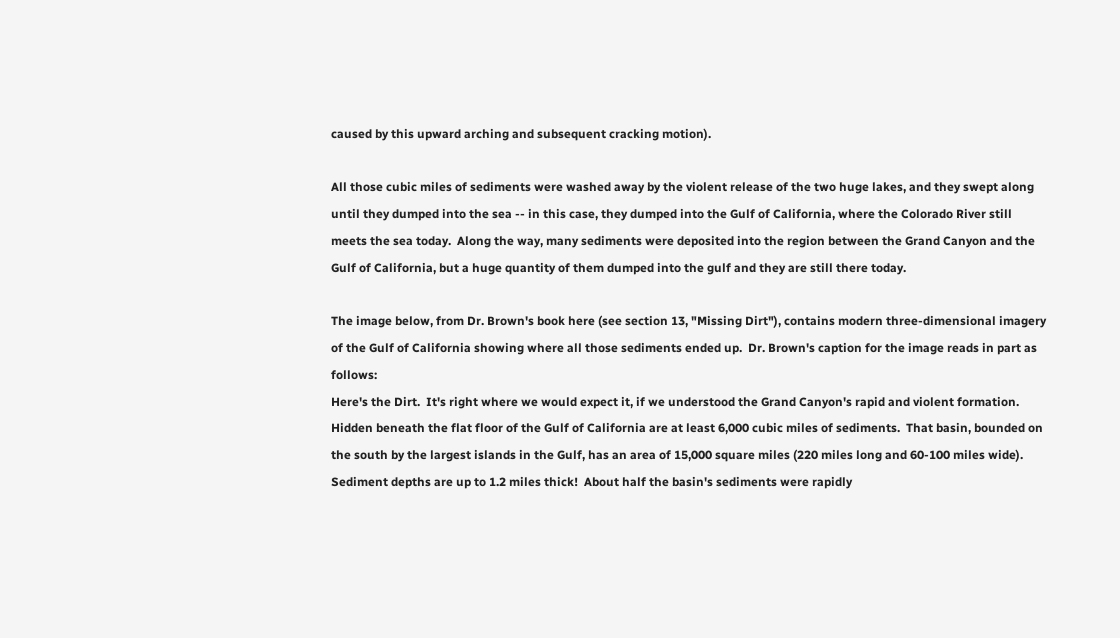caused by this upward arching and subsequent cracking motion).

All those cubic miles of sediments were washed away by the violent release of the two huge lakes, and they swept along until they dumped into the sea -- in this case, they dumped into the Gulf of California, where the Colorado River still meets the sea today.  Along the way, many sediments were deposited into the region between the Grand Canyon and the Gulf of California, but a huge quantity of them dumped into the gulf and they are still there today.

The image below, from Dr. Brown's book here (see section 13, "Missing Dirt"), contains modern three-dimensional imagery of the Gulf of California showing where all those sediments ended up.  Dr. Brown's caption for the image reads in part as follows:
Here's the Dirt.  It's right where we would expect it, if we understood the Grand Canyon's rapid and violent formation.  Hidden beneath the flat floor of the Gulf of California are at least 6,000 cubic miles of sediments.  That basin, bounded on the south by the largest islands in the Gulf, has an area of 15,000 square miles (220 miles long and 60-100 miles wide).  Sediment depths are up to 1.2 miles thick!  About half the basin's sediments were rapidly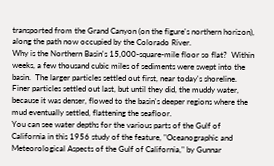transported from the Grand Canyon (on the figure's northern horizon), along the path now occupied by the Colorado River.
Why is the Northern Basin's 15,000-square-mile floor so flat?  Within weeks, a few thousand cubic miles of sediments were swept into the basin.  The larger particles settled out first, near today's shoreline.  Finer particles settled out last, but until they did, the muddy water, because it was denser, flowed to the basin's deeper regions where the mud eventually settled, flattening the seafloor.
You can see water depths for the various parts of the Gulf of California in this 1956 study of the feature, "Oceanographic and Meteorological Aspects of the Gulf of California," by Gunnar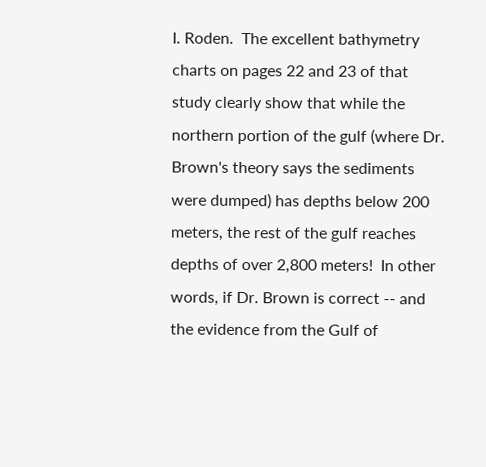I. Roden.  The excellent bathymetry charts on pages 22 and 23 of that study clearly show that while the northern portion of the gulf (where Dr. Brown's theory says the sediments were dumped) has depths below 200 meters, the rest of the gulf reaches depths of over 2,800 meters!  In other words, if Dr. Brown is correct -- and the evidence from the Gulf of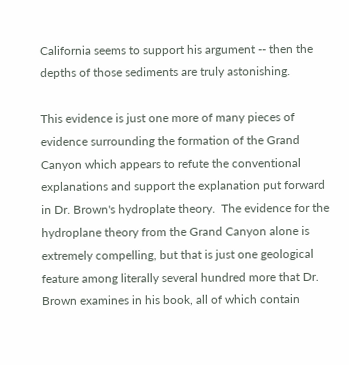California seems to support his argument -- then the depths of those sediments are truly astonishing.

This evidence is just one more of many pieces of evidence surrounding the formation of the Grand Canyon which appears to refute the conventional explanations and support the explanation put forward in Dr. Brown's hydroplate theory.  The evidence for the hydroplane theory from the Grand Canyon alone is extremely compelling, but that is just one geological feature among literally several hundred more that Dr. Brown examines in his book, all of which contain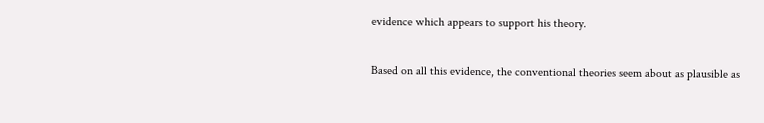evidence which appears to support his theory.

Based on all this evidence, the conventional theories seem about as plausible as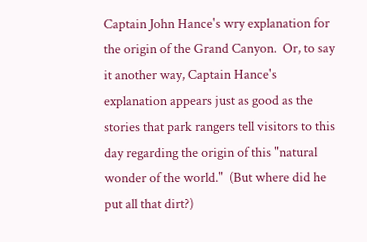Captain John Hance's wry explanation for the origin of the Grand Canyon.  Or, to say it another way, Captain Hance's explanation appears just as good as the stories that park rangers tell visitors to this day regarding the origin of this "natural wonder of the world."  (But where did he put all that dirt?)